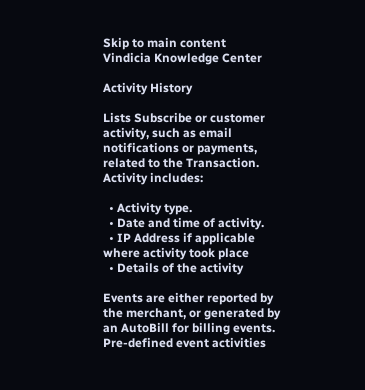Skip to main content
Vindicia Knowledge Center

Activity History

Lists Subscribe or customer activity, such as email notifications or payments, related to the Transaction. Activity includes:

  • Activity type.
  • Date and time of activity.
  • IP Address if applicable where activity took place
  • Details of the activity

Events are either reported by the merchant, or generated by an AutoBill for billing events. Pre-defined event activities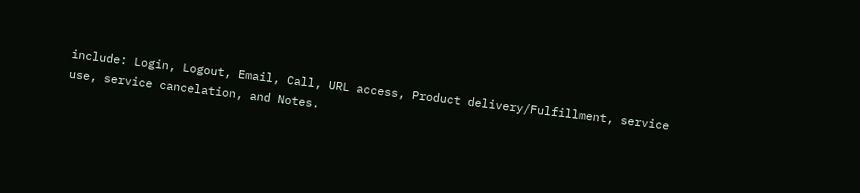include: Login, Logout, Email, Call, URL access, Product delivery/Fulfillment, service use, service cancelation, and Notes.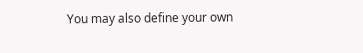You may also define your own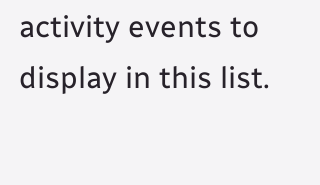activity events to display in this list.